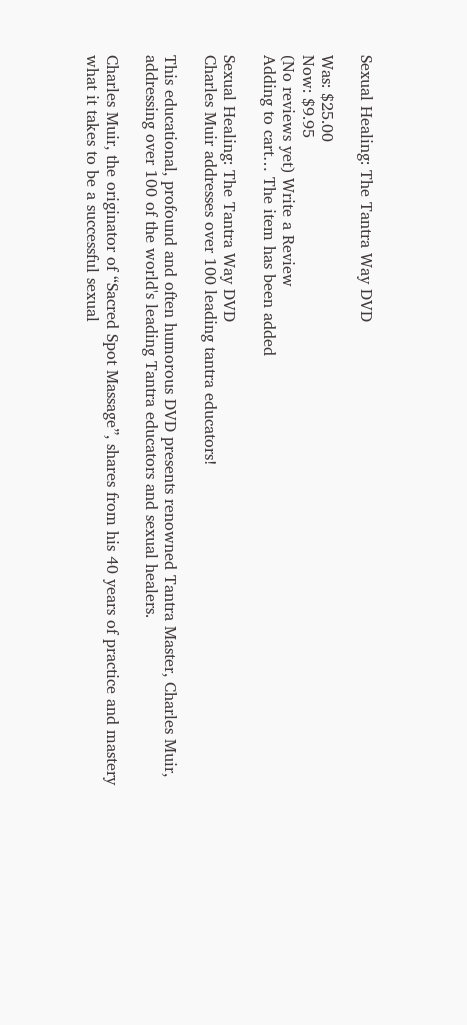Sexual Healing: The Tantra Way DVD

Was: $25.00
Now: $9.95
(No reviews yet) Write a Review
Adding to cart… The item has been added

Sexual Healing: The Tantra Way DVD
Charles Muir addresses over 100 leading tantra educators!

This educational, profound and often humorous DVD presents renowned Tantra Master, Charles Muir, addressing over 100 of the world's leading Tantra educators and sexual healers.

Charles Muir, the originator of “Sacred Spot Massage”, shares from his 40 years of practice and mastery what it takes to be a successful sexual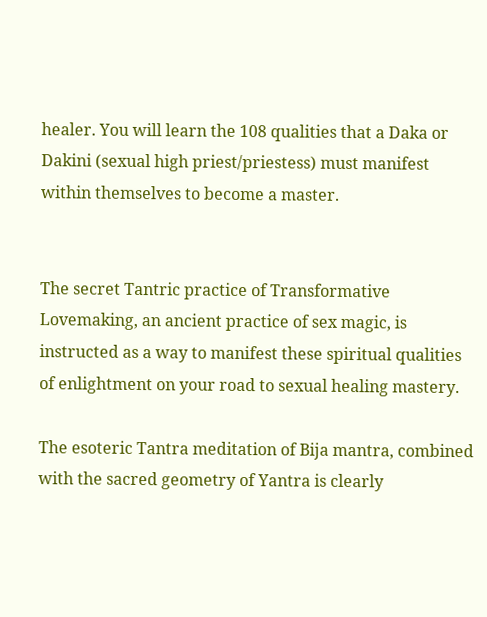healer. You will learn the 108 qualities that a Daka or Dakini (sexual high priest/priestess) must manifest within themselves to become a master.


The secret Tantric practice of Transformative Lovemaking, an ancient practice of sex magic, is instructed as a way to manifest these spiritual qualities of enlightment on your road to sexual healing mastery.

The esoteric Tantra meditation of Bija mantra, combined with the sacred geometry of Yantra is clearly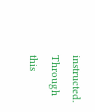instructed. Through this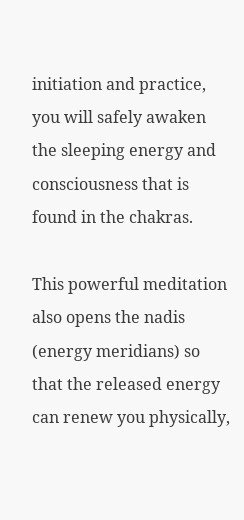initiation and practice, you will safely awaken the sleeping energy and consciousness that is found in the chakras.

This powerful meditation also opens the nadis (energy meridians) so that the released energy can renew you physically,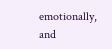emotionally, and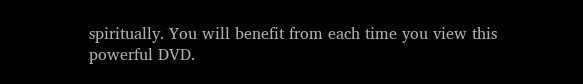spiritually. You will benefit from each time you view this powerful DVD.